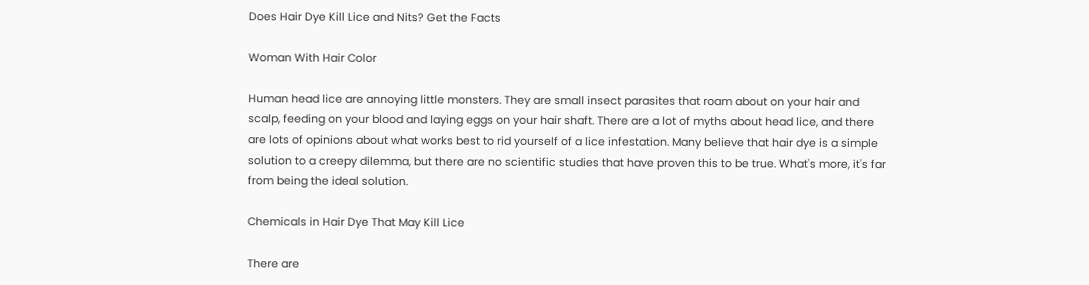Does Hair Dye Kill Lice and Nits? Get the Facts

Woman With Hair Color

Human head lice are annoying little monsters. They are small insect parasites that roam about on your hair and scalp, feeding on your blood and laying eggs on your hair shaft. There are a lot of myths about head lice, and there are lots of opinions about what works best to rid yourself of a lice infestation. Many believe that hair dye is a simple solution to a creepy dilemma, but there are no scientific studies that have proven this to be true. What's more, it's far from being the ideal solution.

Chemicals in Hair Dye That May Kill Lice

There are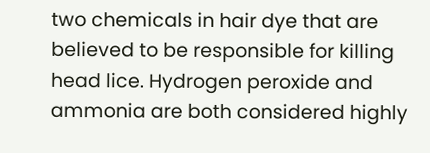two chemicals in hair dye that are believed to be responsible for killing head lice. Hydrogen peroxide and ammonia are both considered highly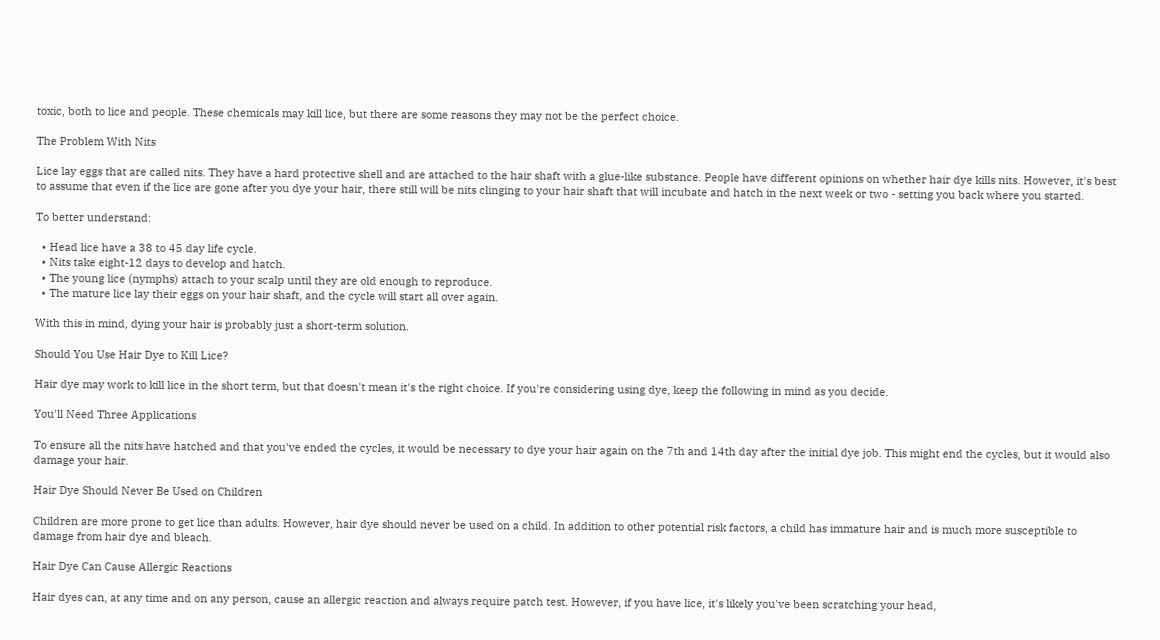toxic, both to lice and people. These chemicals may kill lice, but there are some reasons they may not be the perfect choice.

The Problem With Nits

Lice lay eggs that are called nits. They have a hard protective shell and are attached to the hair shaft with a glue-like substance. People have different opinions on whether hair dye kills nits. However, it's best to assume that even if the lice are gone after you dye your hair, there still will be nits clinging to your hair shaft that will incubate and hatch in the next week or two - setting you back where you started.

To better understand:

  • Head lice have a 38 to 45 day life cycle.
  • Nits take eight-12 days to develop and hatch.
  • The young lice (nymphs) attach to your scalp until they are old enough to reproduce.
  • The mature lice lay their eggs on your hair shaft, and the cycle will start all over again.

With this in mind, dying your hair is probably just a short-term solution.

Should You Use Hair Dye to Kill Lice?

Hair dye may work to kill lice in the short term, but that doesn't mean it's the right choice. If you're considering using dye, keep the following in mind as you decide.

You'll Need Three Applications

To ensure all the nits have hatched and that you've ended the cycles, it would be necessary to dye your hair again on the 7th and 14th day after the initial dye job. This might end the cycles, but it would also damage your hair.

Hair Dye Should Never Be Used on Children

Children are more prone to get lice than adults. However, hair dye should never be used on a child. In addition to other potential risk factors, a child has immature hair and is much more susceptible to damage from hair dye and bleach.

Hair Dye Can Cause Allergic Reactions

Hair dyes can, at any time and on any person, cause an allergic reaction and always require patch test. However, if you have lice, it's likely you've been scratching your head,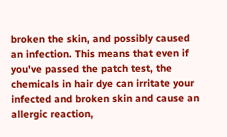broken the skin, and possibly caused an infection. This means that even if you've passed the patch test, the chemicals in hair dye can irritate your infected and broken skin and cause an allergic reaction,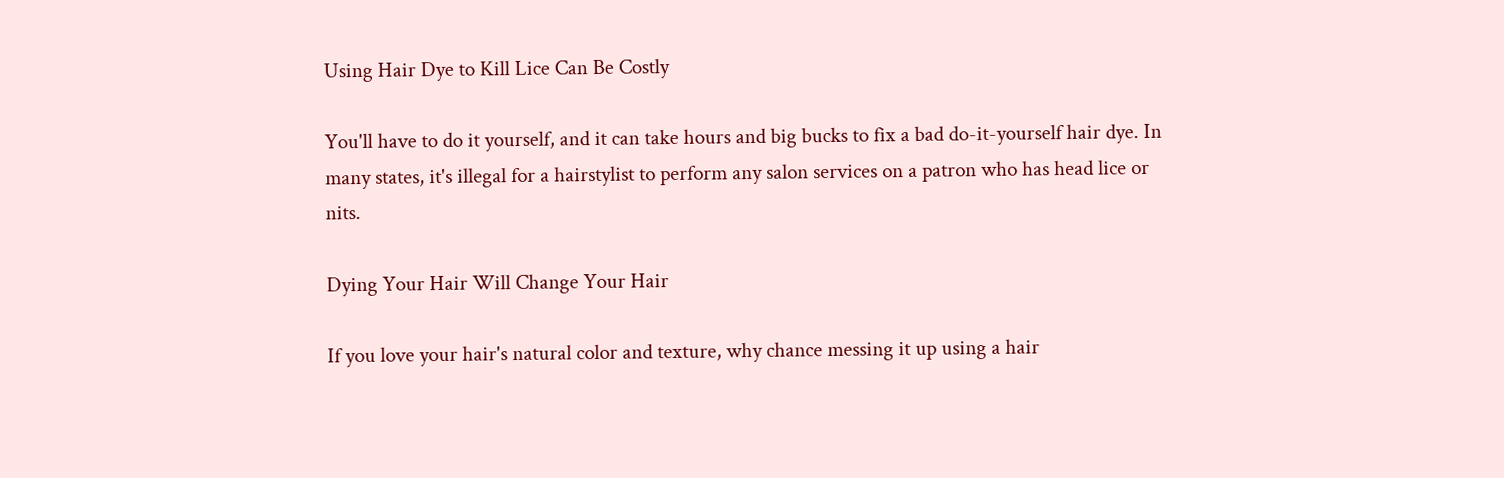Using Hair Dye to Kill Lice Can Be Costly

You'll have to do it yourself, and it can take hours and big bucks to fix a bad do-it-yourself hair dye. In many states, it's illegal for a hairstylist to perform any salon services on a patron who has head lice or nits.

Dying Your Hair Will Change Your Hair

If you love your hair's natural color and texture, why chance messing it up using a hair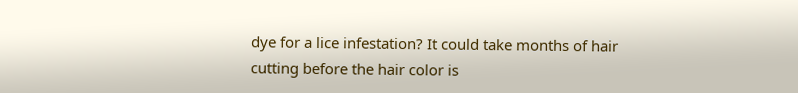dye for a lice infestation? It could take months of hair cutting before the hair color is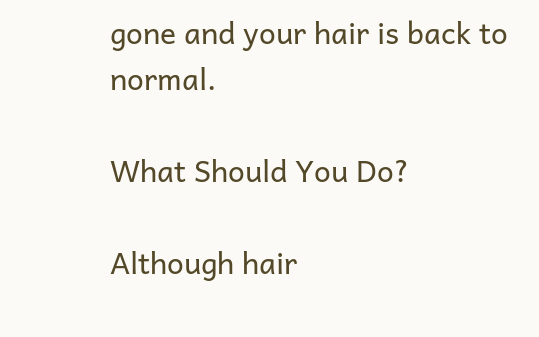gone and your hair is back to normal.

What Should You Do?

Although hair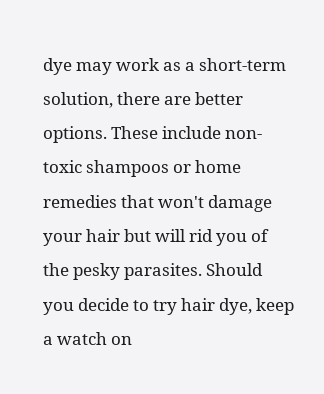dye may work as a short-term solution, there are better options. These include non-toxic shampoos or home remedies that won't damage your hair but will rid you of the pesky parasites. Should you decide to try hair dye, keep a watch on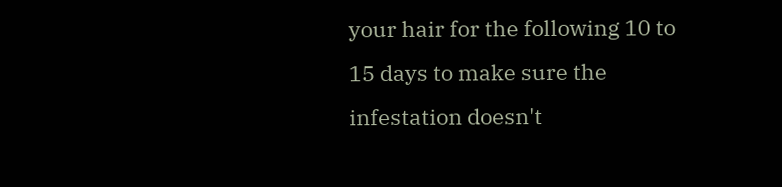your hair for the following 10 to 15 days to make sure the infestation doesn't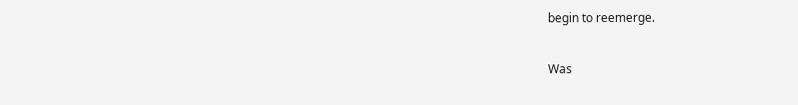begin to reemerge.

Was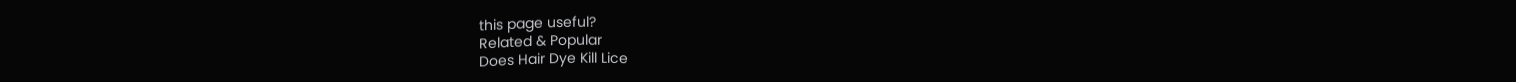this page useful?
Related & Popular
Does Hair Dye Kill Lice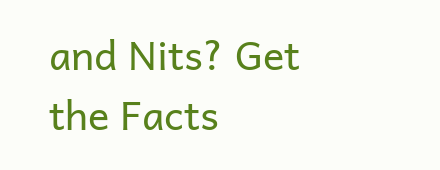and Nits? Get the Facts